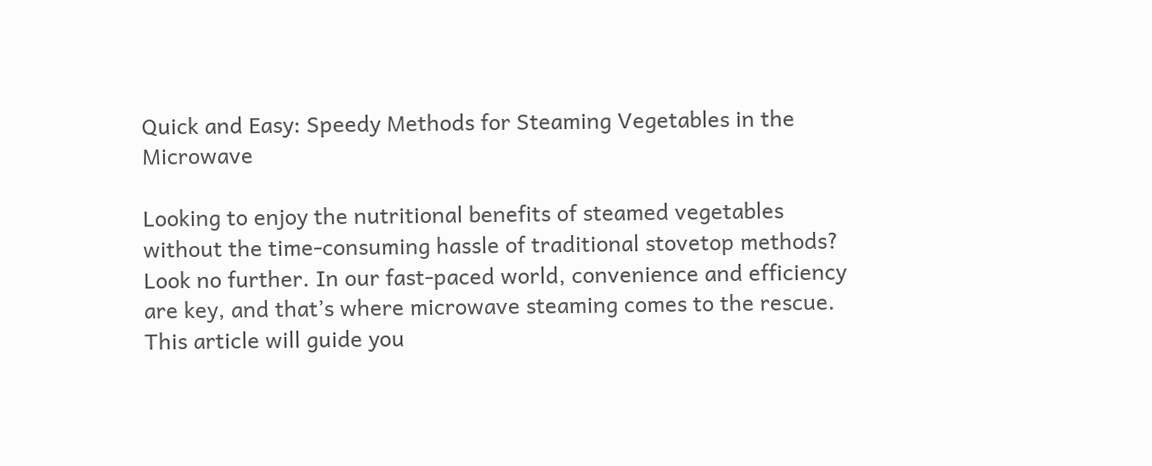Quick and Easy: Speedy Methods for Steaming Vegetables in the Microwave

Looking to enjoy the nutritional benefits of steamed vegetables without the time-consuming hassle of traditional stovetop methods? Look no further. In our fast-paced world, convenience and efficiency are key, and that’s where microwave steaming comes to the rescue. This article will guide you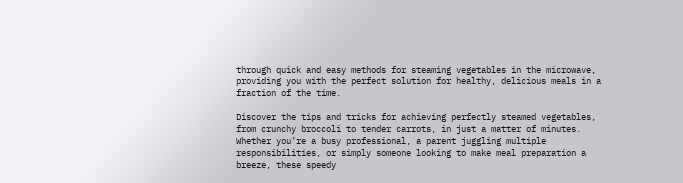through quick and easy methods for steaming vegetables in the microwave, providing you with the perfect solution for healthy, delicious meals in a fraction of the time.

Discover the tips and tricks for achieving perfectly steamed vegetables, from crunchy broccoli to tender carrots, in just a matter of minutes. Whether you’re a busy professional, a parent juggling multiple responsibilities, or simply someone looking to make meal preparation a breeze, these speedy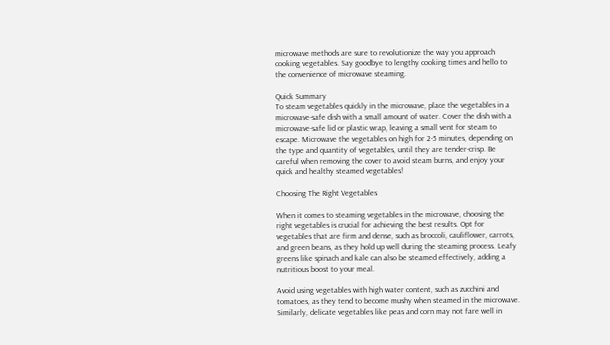microwave methods are sure to revolutionize the way you approach cooking vegetables. Say goodbye to lengthy cooking times and hello to the convenience of microwave steaming.

Quick Summary
To steam vegetables quickly in the microwave, place the vegetables in a microwave-safe dish with a small amount of water. Cover the dish with a microwave-safe lid or plastic wrap, leaving a small vent for steam to escape. Microwave the vegetables on high for 2-5 minutes, depending on the type and quantity of vegetables, until they are tender-crisp. Be careful when removing the cover to avoid steam burns, and enjoy your quick and healthy steamed vegetables!

Choosing The Right Vegetables

When it comes to steaming vegetables in the microwave, choosing the right vegetables is crucial for achieving the best results. Opt for vegetables that are firm and dense, such as broccoli, cauliflower, carrots, and green beans, as they hold up well during the steaming process. Leafy greens like spinach and kale can also be steamed effectively, adding a nutritious boost to your meal.

Avoid using vegetables with high water content, such as zucchini and tomatoes, as they tend to become mushy when steamed in the microwave. Similarly, delicate vegetables like peas and corn may not fare well in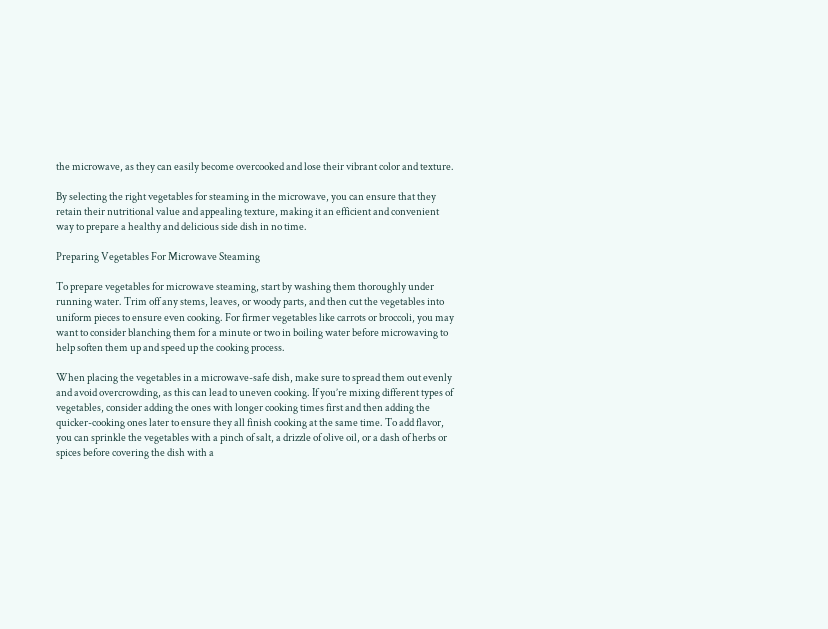the microwave, as they can easily become overcooked and lose their vibrant color and texture.

By selecting the right vegetables for steaming in the microwave, you can ensure that they retain their nutritional value and appealing texture, making it an efficient and convenient way to prepare a healthy and delicious side dish in no time.

Preparing Vegetables For Microwave Steaming

To prepare vegetables for microwave steaming, start by washing them thoroughly under running water. Trim off any stems, leaves, or woody parts, and then cut the vegetables into uniform pieces to ensure even cooking. For firmer vegetables like carrots or broccoli, you may want to consider blanching them for a minute or two in boiling water before microwaving to help soften them up and speed up the cooking process.

When placing the vegetables in a microwave-safe dish, make sure to spread them out evenly and avoid overcrowding, as this can lead to uneven cooking. If you’re mixing different types of vegetables, consider adding the ones with longer cooking times first and then adding the quicker-cooking ones later to ensure they all finish cooking at the same time. To add flavor, you can sprinkle the vegetables with a pinch of salt, a drizzle of olive oil, or a dash of herbs or spices before covering the dish with a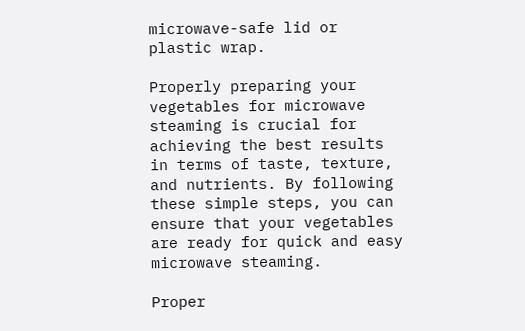microwave-safe lid or plastic wrap.

Properly preparing your vegetables for microwave steaming is crucial for achieving the best results in terms of taste, texture, and nutrients. By following these simple steps, you can ensure that your vegetables are ready for quick and easy microwave steaming.

Proper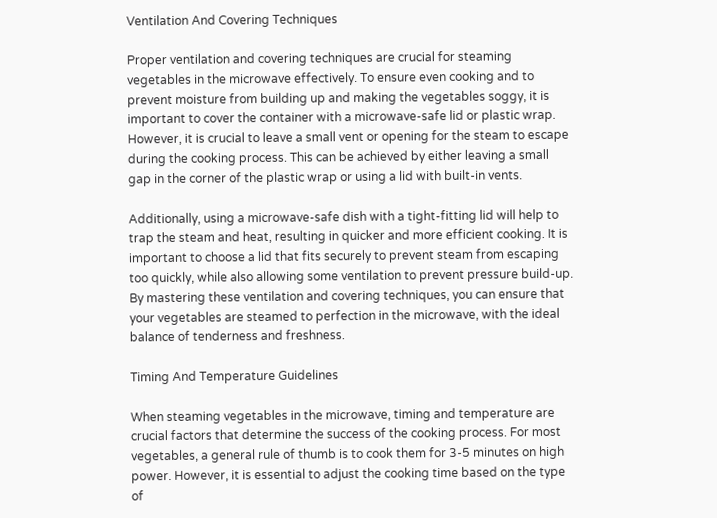Ventilation And Covering Techniques

Proper ventilation and covering techniques are crucial for steaming vegetables in the microwave effectively. To ensure even cooking and to prevent moisture from building up and making the vegetables soggy, it is important to cover the container with a microwave-safe lid or plastic wrap. However, it is crucial to leave a small vent or opening for the steam to escape during the cooking process. This can be achieved by either leaving a small gap in the corner of the plastic wrap or using a lid with built-in vents.

Additionally, using a microwave-safe dish with a tight-fitting lid will help to trap the steam and heat, resulting in quicker and more efficient cooking. It is important to choose a lid that fits securely to prevent steam from escaping too quickly, while also allowing some ventilation to prevent pressure build-up. By mastering these ventilation and covering techniques, you can ensure that your vegetables are steamed to perfection in the microwave, with the ideal balance of tenderness and freshness.

Timing And Temperature Guidelines

When steaming vegetables in the microwave, timing and temperature are crucial factors that determine the success of the cooking process. For most vegetables, a general rule of thumb is to cook them for 3-5 minutes on high power. However, it is essential to adjust the cooking time based on the type of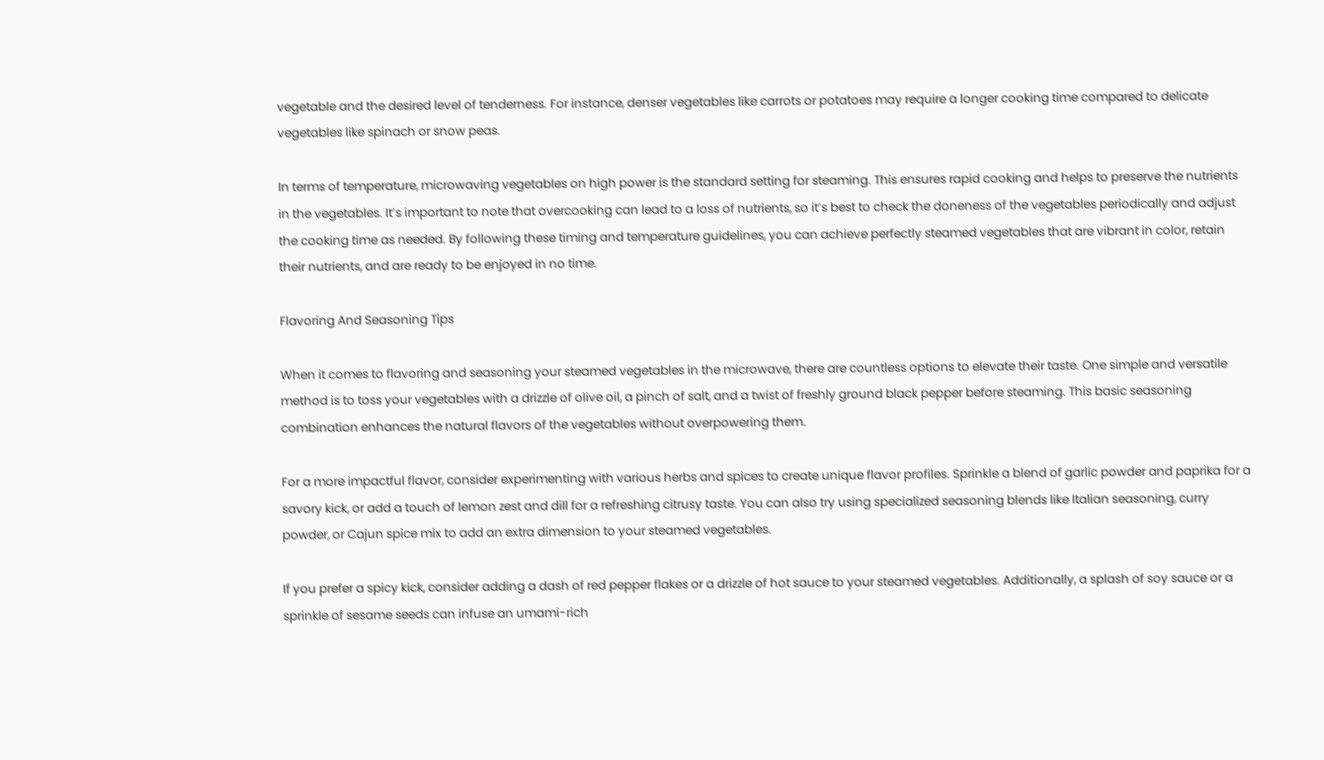vegetable and the desired level of tenderness. For instance, denser vegetables like carrots or potatoes may require a longer cooking time compared to delicate vegetables like spinach or snow peas.

In terms of temperature, microwaving vegetables on high power is the standard setting for steaming. This ensures rapid cooking and helps to preserve the nutrients in the vegetables. It’s important to note that overcooking can lead to a loss of nutrients, so it’s best to check the doneness of the vegetables periodically and adjust the cooking time as needed. By following these timing and temperature guidelines, you can achieve perfectly steamed vegetables that are vibrant in color, retain their nutrients, and are ready to be enjoyed in no time.

Flavoring And Seasoning Tips

When it comes to flavoring and seasoning your steamed vegetables in the microwave, there are countless options to elevate their taste. One simple and versatile method is to toss your vegetables with a drizzle of olive oil, a pinch of salt, and a twist of freshly ground black pepper before steaming. This basic seasoning combination enhances the natural flavors of the vegetables without overpowering them.

For a more impactful flavor, consider experimenting with various herbs and spices to create unique flavor profiles. Sprinkle a blend of garlic powder and paprika for a savory kick, or add a touch of lemon zest and dill for a refreshing citrusy taste. You can also try using specialized seasoning blends like Italian seasoning, curry powder, or Cajun spice mix to add an extra dimension to your steamed vegetables.

If you prefer a spicy kick, consider adding a dash of red pepper flakes or a drizzle of hot sauce to your steamed vegetables. Additionally, a splash of soy sauce or a sprinkle of sesame seeds can infuse an umami-rich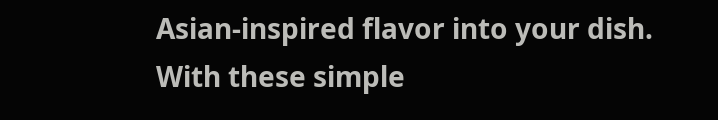Asian-inspired flavor into your dish. With these simple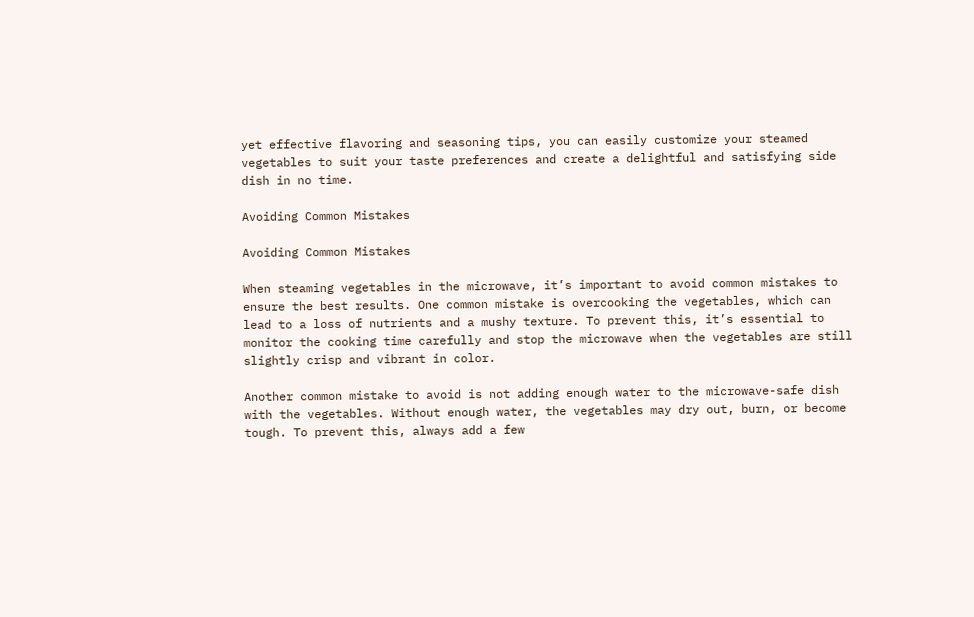yet effective flavoring and seasoning tips, you can easily customize your steamed vegetables to suit your taste preferences and create a delightful and satisfying side dish in no time.

Avoiding Common Mistakes

Avoiding Common Mistakes

When steaming vegetables in the microwave, it’s important to avoid common mistakes to ensure the best results. One common mistake is overcooking the vegetables, which can lead to a loss of nutrients and a mushy texture. To prevent this, it’s essential to monitor the cooking time carefully and stop the microwave when the vegetables are still slightly crisp and vibrant in color.

Another common mistake to avoid is not adding enough water to the microwave-safe dish with the vegetables. Without enough water, the vegetables may dry out, burn, or become tough. To prevent this, always add a few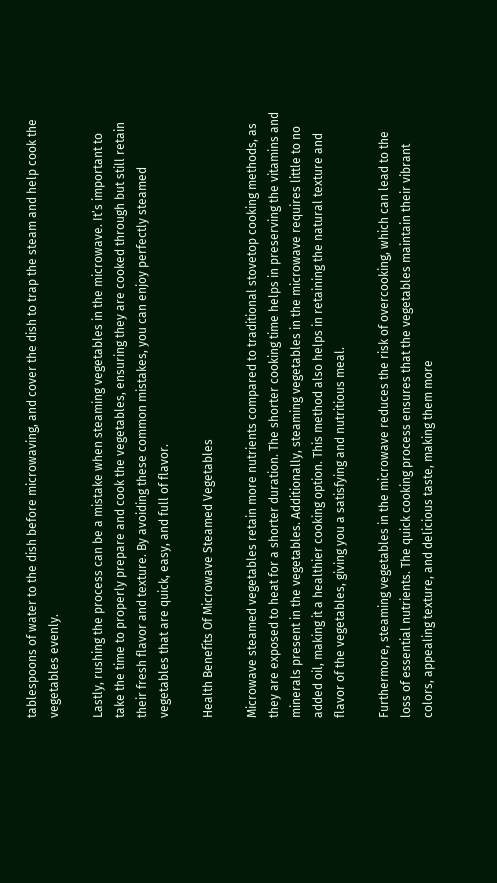tablespoons of water to the dish before microwaving, and cover the dish to trap the steam and help cook the vegetables evenly.

Lastly, rushing the process can be a mistake when steaming vegetables in the microwave. It’s important to take the time to properly prepare and cook the vegetables, ensuring they are cooked through but still retain their fresh flavor and texture. By avoiding these common mistakes, you can enjoy perfectly steamed vegetables that are quick, easy, and full of flavor.

Health Benefits Of Microwave Steamed Vegetables

Microwave steamed vegetables retain more nutrients compared to traditional stovetop cooking methods, as they are exposed to heat for a shorter duration. The shorter cooking time helps in preserving the vitamins and minerals present in the vegetables. Additionally, steaming vegetables in the microwave requires little to no added oil, making it a healthier cooking option. This method also helps in retaining the natural texture and flavor of the vegetables, giving you a satisfying and nutritious meal.

Furthermore, steaming vegetables in the microwave reduces the risk of overcooking, which can lead to the loss of essential nutrients. The quick cooking process ensures that the vegetables maintain their vibrant colors, appealing texture, and delicious taste, making them more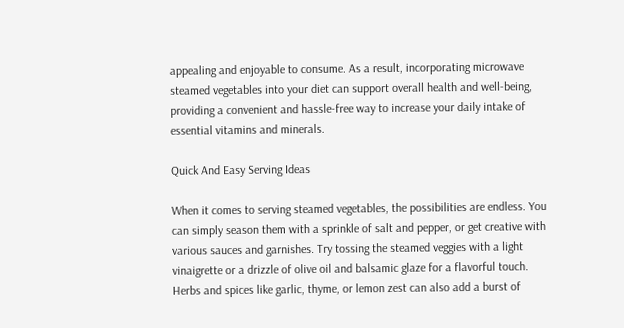appealing and enjoyable to consume. As a result, incorporating microwave steamed vegetables into your diet can support overall health and well-being, providing a convenient and hassle-free way to increase your daily intake of essential vitamins and minerals.

Quick And Easy Serving Ideas

When it comes to serving steamed vegetables, the possibilities are endless. You can simply season them with a sprinkle of salt and pepper, or get creative with various sauces and garnishes. Try tossing the steamed veggies with a light vinaigrette or a drizzle of olive oil and balsamic glaze for a flavorful touch. Herbs and spices like garlic, thyme, or lemon zest can also add a burst of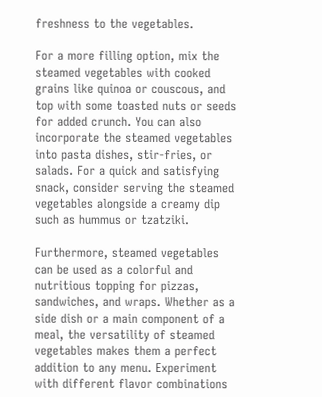freshness to the vegetables.

For a more filling option, mix the steamed vegetables with cooked grains like quinoa or couscous, and top with some toasted nuts or seeds for added crunch. You can also incorporate the steamed vegetables into pasta dishes, stir-fries, or salads. For a quick and satisfying snack, consider serving the steamed vegetables alongside a creamy dip such as hummus or tzatziki.

Furthermore, steamed vegetables can be used as a colorful and nutritious topping for pizzas, sandwiches, and wraps. Whether as a side dish or a main component of a meal, the versatility of steamed vegetables makes them a perfect addition to any menu. Experiment with different flavor combinations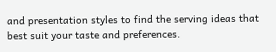and presentation styles to find the serving ideas that best suit your taste and preferences.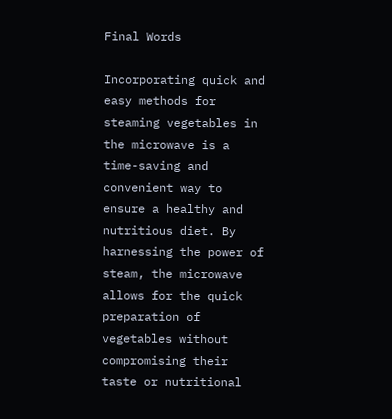Final Words

Incorporating quick and easy methods for steaming vegetables in the microwave is a time-saving and convenient way to ensure a healthy and nutritious diet. By harnessing the power of steam, the microwave allows for the quick preparation of vegetables without compromising their taste or nutritional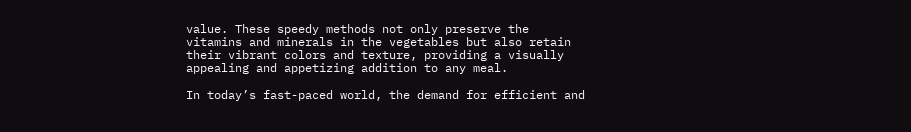value. These speedy methods not only preserve the vitamins and minerals in the vegetables but also retain their vibrant colors and texture, providing a visually appealing and appetizing addition to any meal.

In today’s fast-paced world, the demand for efficient and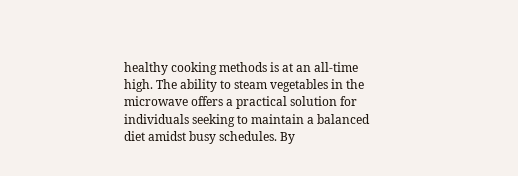healthy cooking methods is at an all-time high. The ability to steam vegetables in the microwave offers a practical solution for individuals seeking to maintain a balanced diet amidst busy schedules. By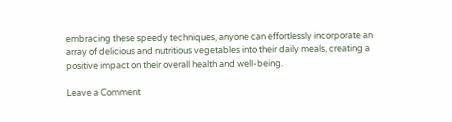embracing these speedy techniques, anyone can effortlessly incorporate an array of delicious and nutritious vegetables into their daily meals, creating a positive impact on their overall health and well-being.

Leave a Comment